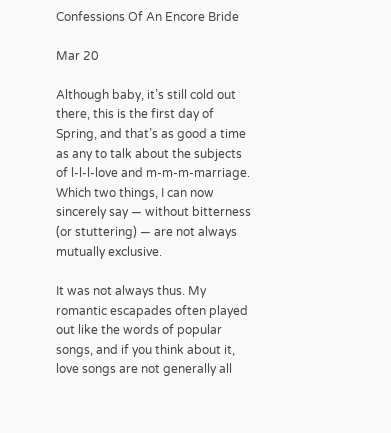Confessions Of An Encore Bride

Mar 20

Although baby, it’s still cold out there, this is the first day of Spring, and that’s as good a time as any to talk about the subjects of l-l-l-love and m-m-m-marriage. Which two things, I can now sincerely say — without bitterness (or stuttering) — are not always mutually exclusive.

It was not always thus. My romantic escapades often played out like the words of popular songs, and if you think about it, love songs are not generally all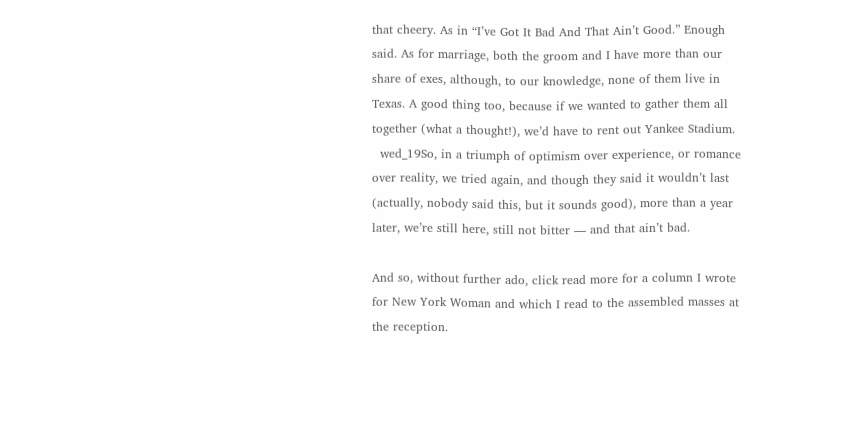that cheery. As in “I’ve Got It Bad And That Ain’t Good.” Enough said. As for marriage, both the groom and I have more than our share of exes, although, to our knowledge, none of them live in Texas. A good thing too, because if we wanted to gather them all together (what a thought!), we’d have to rent out Yankee Stadium.
  wed_19So, in a triumph of optimism over experience, or romance over reality, we tried again, and though they said it wouldn’t last (actually, nobody said this, but it sounds good), more than a year later, we’re still here, still not bitter — and that ain’t bad.

And so, without further ado, click read more for a column I wrote for New York Woman and which I read to the assembled masses at the reception.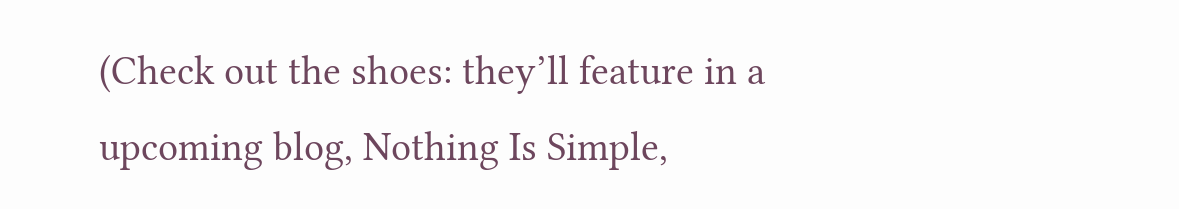(Check out the shoes: they’ll feature in a upcoming blog, Nothing Is Simple,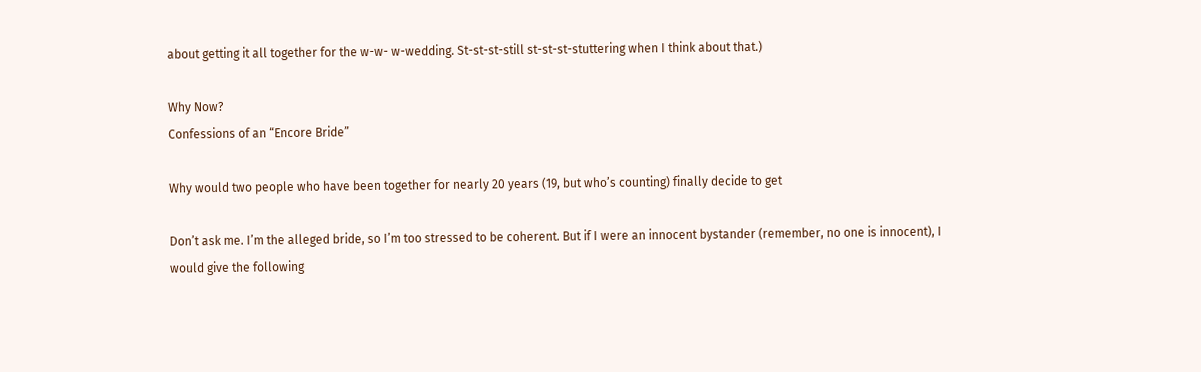about getting it all together for the w-w- w-wedding. St-st-st-still st-st-st-stuttering when I think about that.)

Why Now?
Confessions of an “Encore Bride”

Why would two people who have been together for nearly 20 years (19, but who’s counting) finally decide to get

Don’t ask me. I’m the alleged bride, so I’m too stressed to be coherent. But if I were an innocent bystander (remember, no one is innocent), I would give the following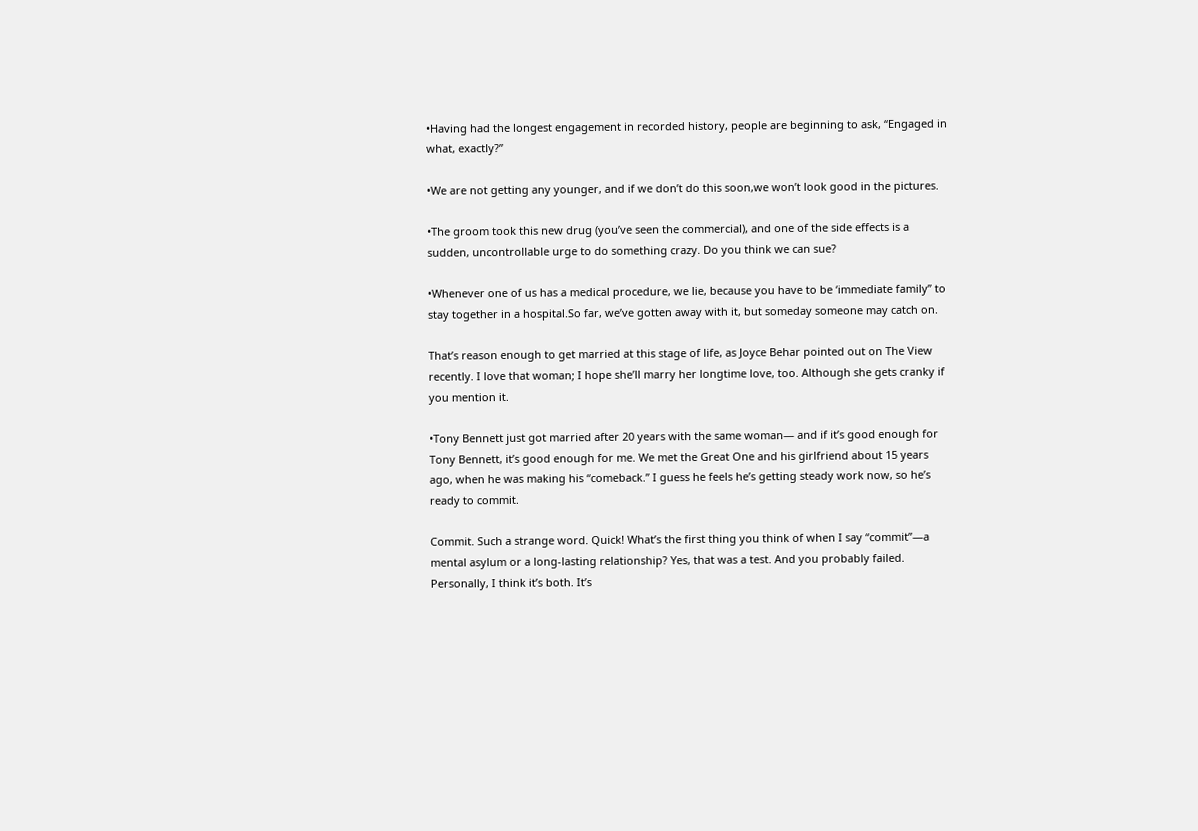•Having had the longest engagement in recorded history, people are beginning to ask, “Engaged in what, exactly?”

•We are not getting any younger, and if we don’t do this soon,we won’t look good in the pictures.

•The groom took this new drug (you’ve seen the commercial), and one of the side effects is a sudden, uncontrollable urge to do something crazy. Do you think we can sue?

•Whenever one of us has a medical procedure, we lie, because you have to be ‘immediate family” to stay together in a hospital.So far, we’ve gotten away with it, but someday someone may catch on.

That’s reason enough to get married at this stage of life, as Joyce Behar pointed out on The View recently. I love that woman; I hope she’ll marry her longtime love, too. Although she gets cranky if you mention it.

•Tony Bennett just got married after 20 years with the same woman— and if it’s good enough for Tony Bennett, it’s good enough for me. We met the Great One and his girlfriend about 15 years ago, when he was making his “comeback.” I guess he feels he’s getting steady work now, so he’s ready to commit.

Commit. Such a strange word. Quick! What’s the first thing you think of when I say “commit”—a mental asylum or a long-lasting relationship? Yes, that was a test. And you probably failed. Personally, I think it’s both. It’s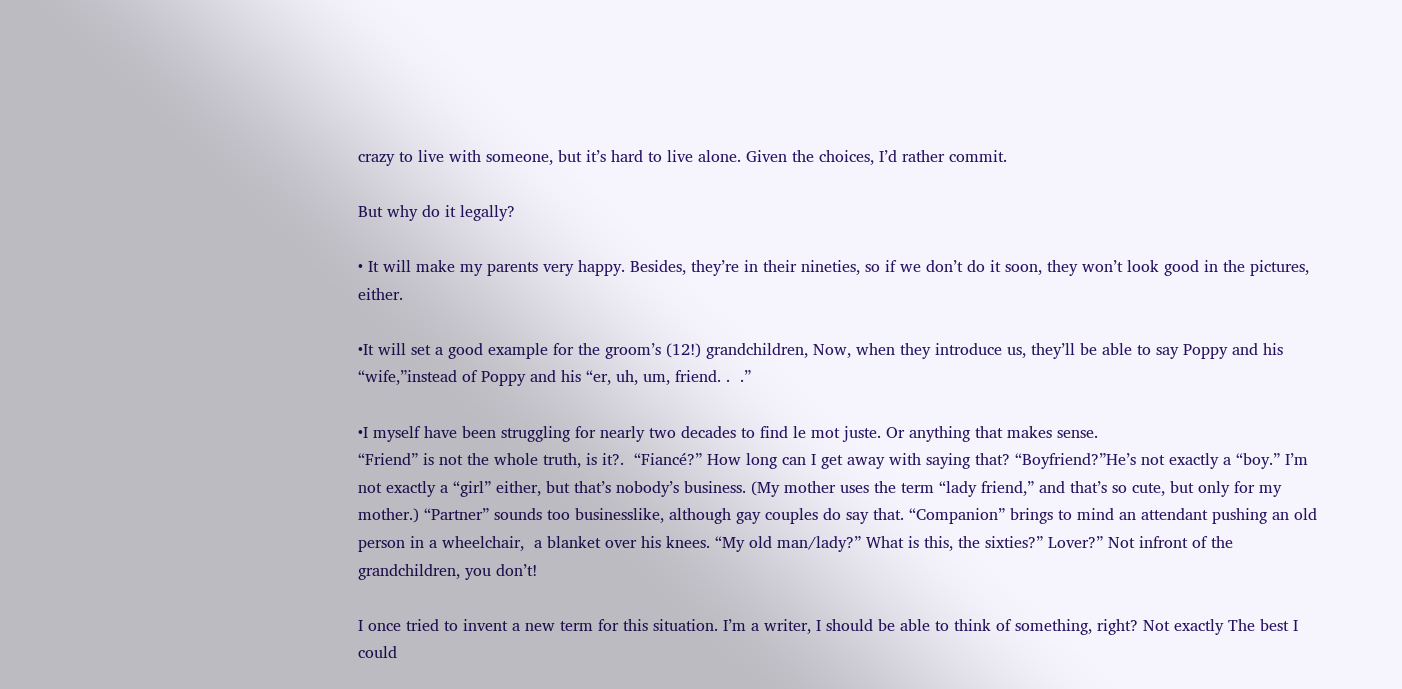crazy to live with someone, but it’s hard to live alone. Given the choices, I’d rather commit.

But why do it legally?

• It will make my parents very happy. Besides, they’re in their nineties, so if we don’t do it soon, they won’t look good in the pictures, either.

•It will set a good example for the groom’s (12!) grandchildren, Now, when they introduce us, they’ll be able to say Poppy and his “wife,”instead of Poppy and his “er, uh, um, friend. .  .”

•I myself have been struggling for nearly two decades to find le mot juste. Or anything that makes sense.
“Friend” is not the whole truth, is it?.  “Fiancé?” How long can I get away with saying that? “Boyfriend?”He’s not exactly a “boy.” I’m not exactly a “girl” either, but that’s nobody’s business. (My mother uses the term “lady friend,” and that’s so cute, but only for my mother.) “Partner” sounds too businesslike, although gay couples do say that. “Companion” brings to mind an attendant pushing an old person in a wheelchair,  a blanket over his knees. “My old man/lady?” What is this, the sixties?” Lover?” Not infront of the grandchildren, you don’t!

I once tried to invent a new term for this situation. I’m a writer, I should be able to think of something, right? Not exactly The best I could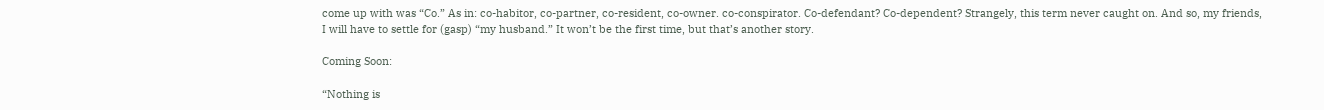come up with was “Co.” As in: co-habitor, co-partner, co-resident, co-owner. co-conspirator. Co-defendant? Co-dependent? Strangely, this term never caught on. And so, my friends, I will have to settle for (gasp) “my husband.” It won’t be the first time, but that’s another story.

Coming Soon:

“Nothing is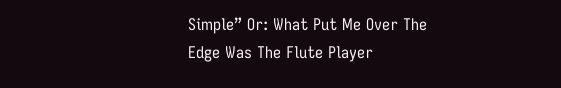Simple” Or: What Put Me Over The Edge Was The Flute Player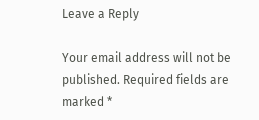Leave a Reply

Your email address will not be published. Required fields are marked *